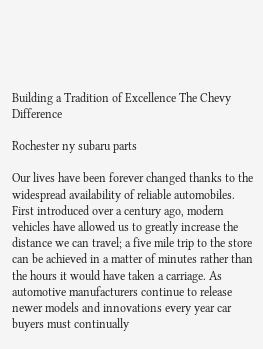Building a Tradition of Excellence The Chevy Difference

Rochester ny subaru parts

Our lives have been forever changed thanks to the widespread availability of reliable automobiles. First introduced over a century ago, modern vehicles have allowed us to greatly increase the distance we can travel; a five mile trip to the store can be achieved in a matter of minutes rather than the hours it would have taken a carriage. As automotive manufacturers continue to release newer models and innovations every year car buyers must continually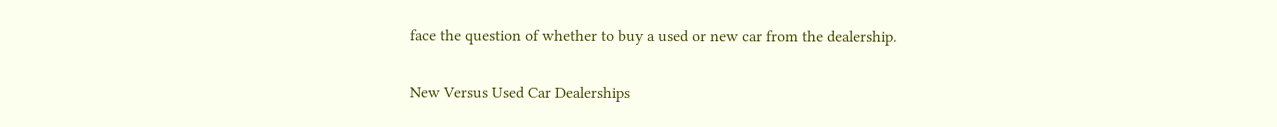face the question of whether to buy a used or new car from the dealership.

New Versus Used Car Dealerships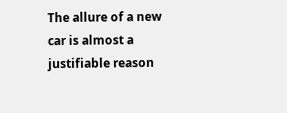The allure of a new car is almost a justifiable reason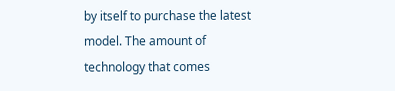by itself to purchase the latest model. The amount of technology that comes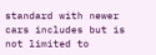standard with newer cars includes but is not limited to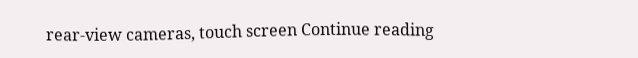rear-view cameras, touch screen Continue reading